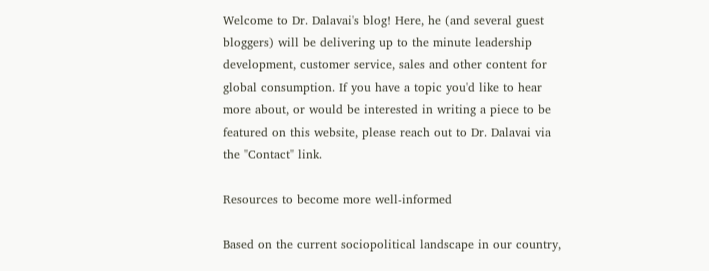Welcome to Dr. Dalavai's blog! Here, he (and several guest bloggers) will be delivering up to the minute leadership development, customer service, sales and other content for global consumption. If you have a topic you'd like to hear more about, or would be interested in writing a piece to be featured on this website, please reach out to Dr. Dalavai via the "Contact" link.

Resources to become more well-informed

Based on the current sociopolitical landscape in our country,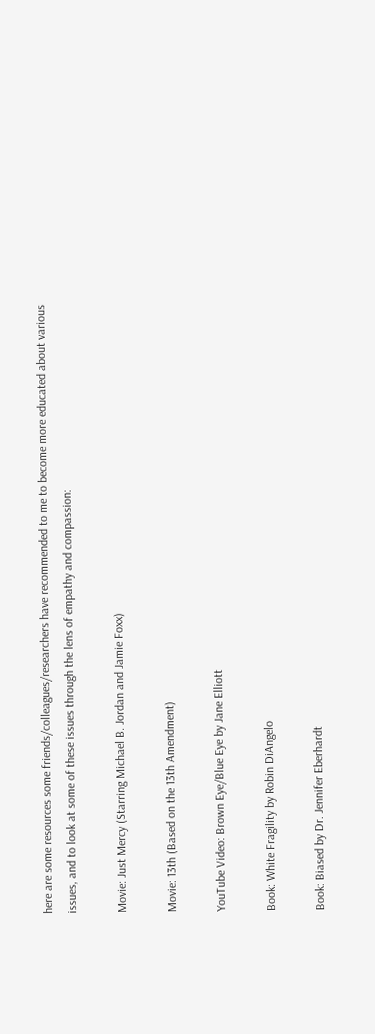here are some resources some friends/colleagues/researchers have recommended to me to become more educated about various issues, and to look at some of these issues through the lens of empathy and compassion:

Movie: Just Mercy (Starring Michael B. Jordan and Jamie Foxx)

Movie: 13th (Based on the 13th Amendment)

YouTube Video: Brown Eye/Blue Eye by Jane Elliott

Book: White Fragility by Robin DiAngelo

Book: Biased by Dr. Jennifer Eberhardt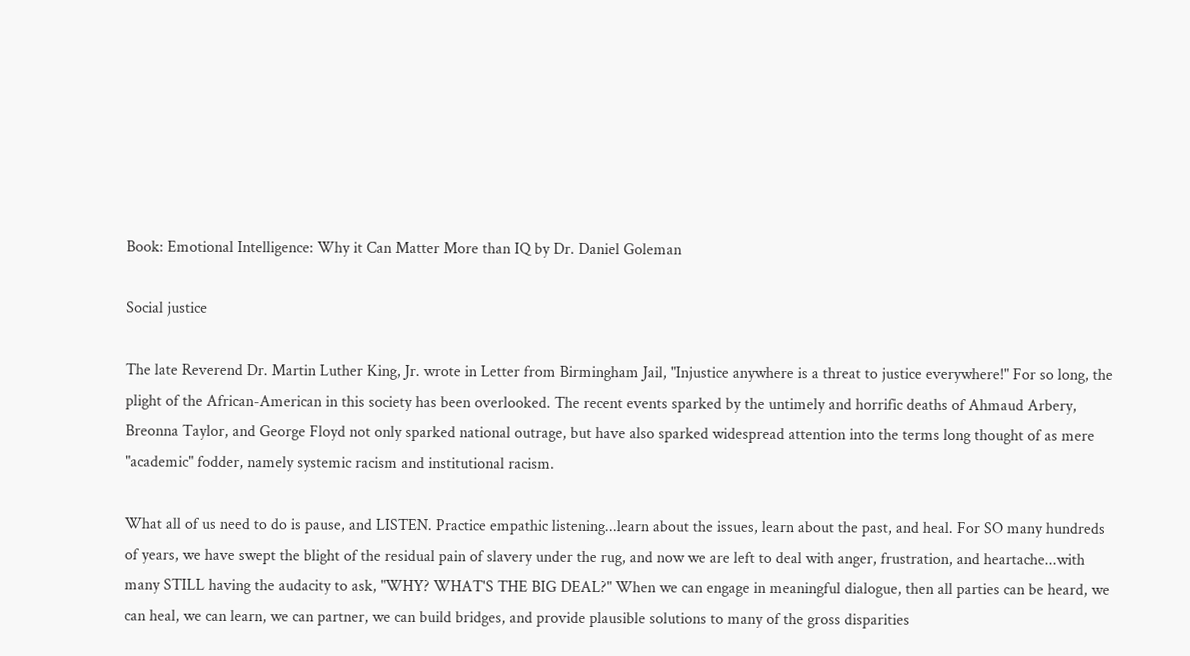Book: Emotional Intelligence: Why it Can Matter More than IQ by Dr. Daniel Goleman

Social justice

The late Reverend Dr. Martin Luther King, Jr. wrote in Letter from Birmingham Jail, "Injustice anywhere is a threat to justice everywhere!" For so long, the plight of the African-American in this society has been overlooked. The recent events sparked by the untimely and horrific deaths of Ahmaud Arbery, Breonna Taylor, and George Floyd not only sparked national outrage, but have also sparked widespread attention into the terms long thought of as mere "academic" fodder, namely systemic racism and institutional racism.

What all of us need to do is pause, and LISTEN. Practice empathic listening...learn about the issues, learn about the past, and heal. For SO many hundreds of years, we have swept the blight of the residual pain of slavery under the rug, and now we are left to deal with anger, frustration, and heartache...with many STILL having the audacity to ask, "WHY? WHAT'S THE BIG DEAL?" When we can engage in meaningful dialogue, then all parties can be heard, we can heal, we can learn, we can partner, we can build bridges, and provide plausible solutions to many of the gross disparities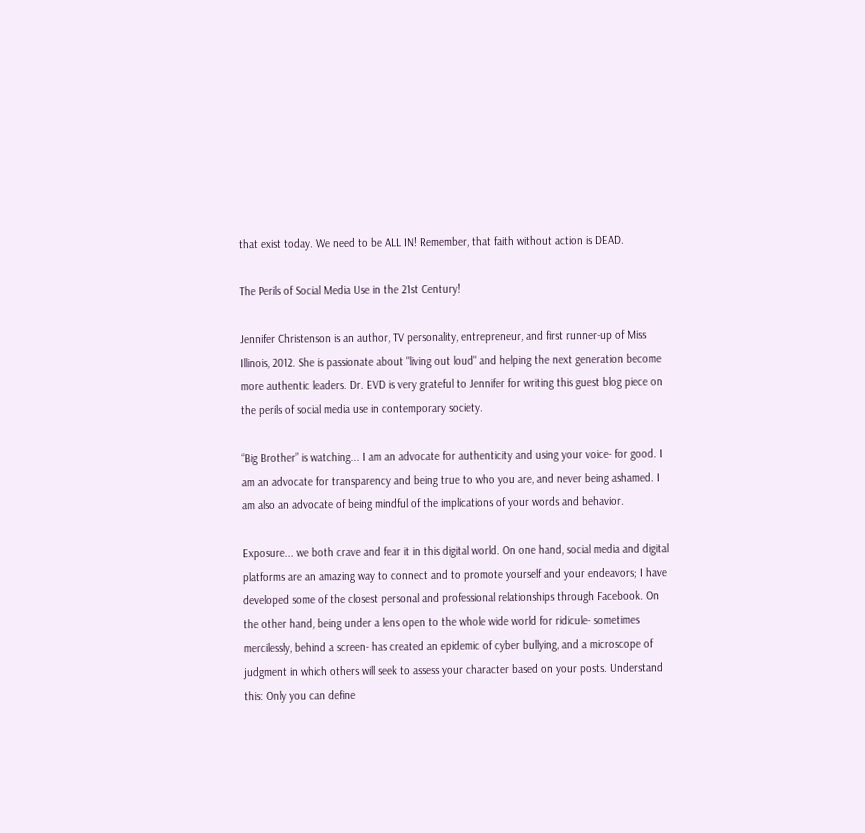that exist today. We need to be ALL IN! Remember, that faith without action is DEAD.

The Perils of Social Media Use in the 21st Century!

Jennifer Christenson is an author, TV personality, entrepreneur, and first runner-up of Miss Illinois, 2012. She is passionate about "living out loud" and helping the next generation become more authentic leaders. Dr. EVD is very grateful to Jennifer for writing this guest blog piece on the perils of social media use in contemporary society.

“Big Brother” is watching... I am an advocate for authenticity and using your voice- for good. I am an advocate for transparency and being true to who you are, and never being ashamed. I am also an advocate of being mindful of the implications of your words and behavior.

Exposure... we both crave and fear it in this digital world. On one hand, social media and digital platforms are an amazing way to connect and to promote yourself and your endeavors; I have developed some of the closest personal and professional relationships through Facebook. On the other hand, being under a lens open to the whole wide world for ridicule- sometimes mercilessly, behind a screen- has created an epidemic of cyber bullying, and a microscope of judgment in which others will seek to assess your character based on your posts. Understand this: Only you can define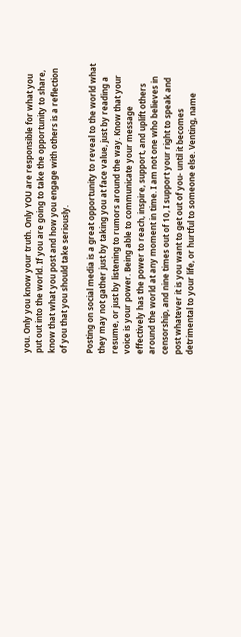you. Only you know your truth. Only YOU are responsible for what you put out into the world. If you are going to take the opportunity to share, know that what you post and how you engage with others is a reflection of you that you should take seriously.

Posting on social media is a great opportunity to reveal to the world what they may not gather just by taking you at face value, just by reading a resume, or just by listening to rumors around the way. Know that your voice is your power. Being able to communicate your message effectively has the power to reach, inspire, support, and uplift others around the world at any moment in time. I am not one who believes in censorship, and nine times out of 10, I support your right to speak and post whatever it is you want to get out of you- until it becomes detrimental to your life, or hurtful to someone else. Venting, name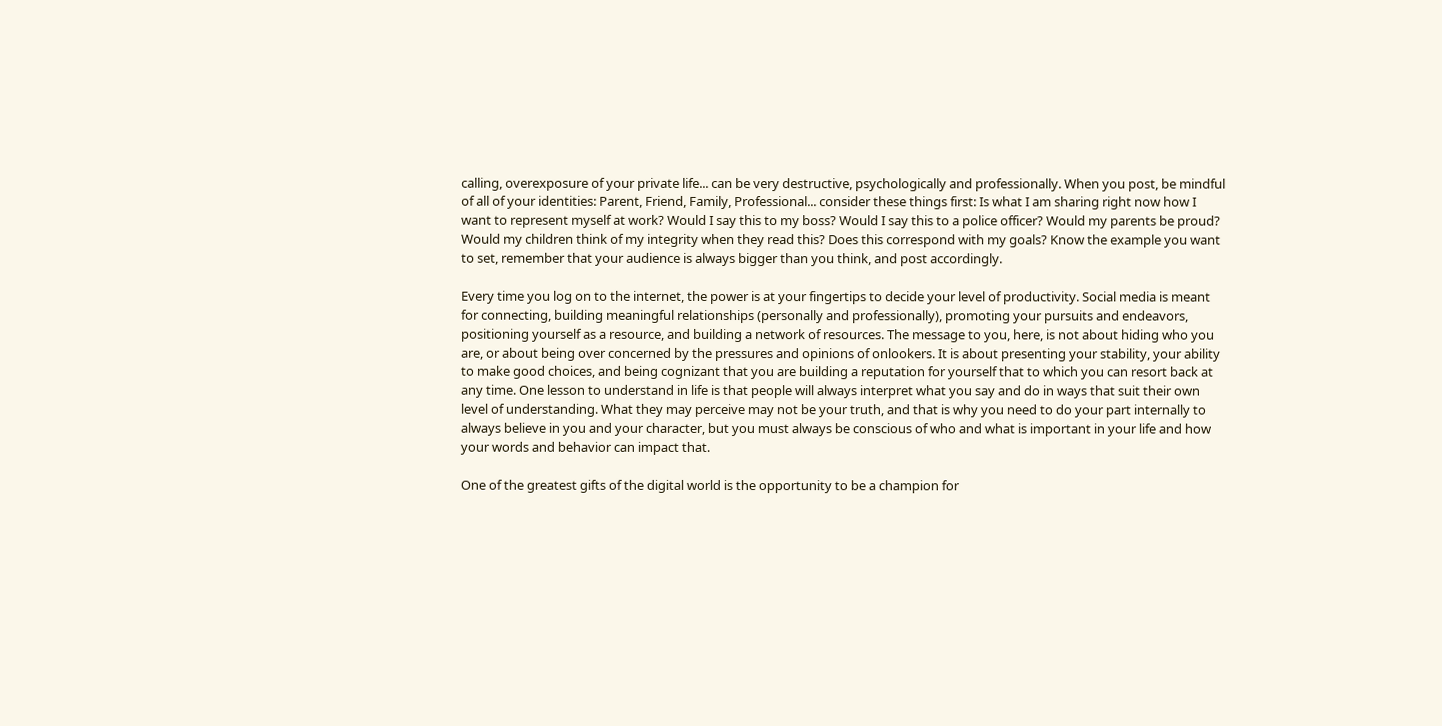calling, overexposure of your private life... can be very destructive, psychologically and professionally. When you post, be mindful of all of your identities: Parent, Friend, Family, Professional... consider these things first: Is what I am sharing right now how I want to represent myself at work? Would I say this to my boss? Would I say this to a police officer? Would my parents be proud? Would my children think of my integrity when they read this? Does this correspond with my goals? Know the example you want to set, remember that your audience is always bigger than you think, and post accordingly.

Every time you log on to the internet, the power is at your fingertips to decide your level of productivity. Social media is meant for connecting, building meaningful relationships (personally and professionally), promoting your pursuits and endeavors, positioning yourself as a resource, and building a network of resources. The message to you, here, is not about hiding who you are, or about being over concerned by the pressures and opinions of onlookers. It is about presenting your stability, your ability to make good choices, and being cognizant that you are building a reputation for yourself that to which you can resort back at any time. One lesson to understand in life is that people will always interpret what you say and do in ways that suit their own level of understanding. What they may perceive may not be your truth, and that is why you need to do your part internally to always believe in you and your character, but you must always be conscious of who and what is important in your life and how your words and behavior can impact that.

One of the greatest gifts of the digital world is the opportunity to be a champion for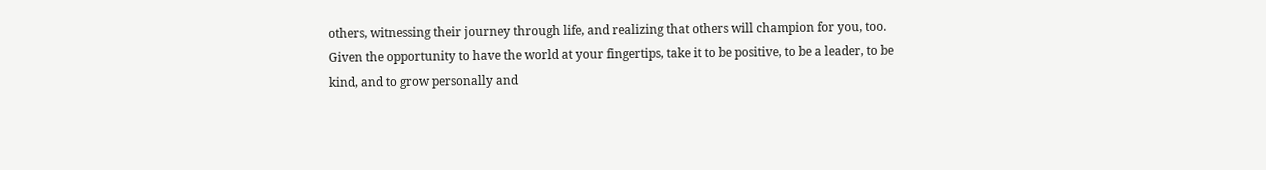others, witnessing their journey through life, and realizing that others will champion for you, too. Given the opportunity to have the world at your fingertips, take it to be positive, to be a leader, to be kind, and to grow personally and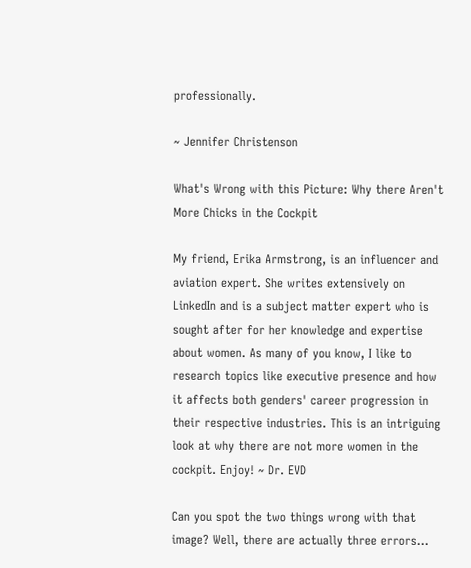professionally.

~ Jennifer Christenson

What's Wrong with this Picture: Why there Aren't More Chicks in the Cockpit

My friend, Erika Armstrong, is an influencer and aviation expert. She writes extensively on LinkedIn and is a subject matter expert who is sought after for her knowledge and expertise about women. As many of you know, I like to research topics like executive presence and how it affects both genders' career progression in their respective industries. This is an intriguing look at why there are not more women in the cockpit. Enjoy! ~ Dr. EVD

Can you spot the two things wrong with that image? Well, there are actually three errors...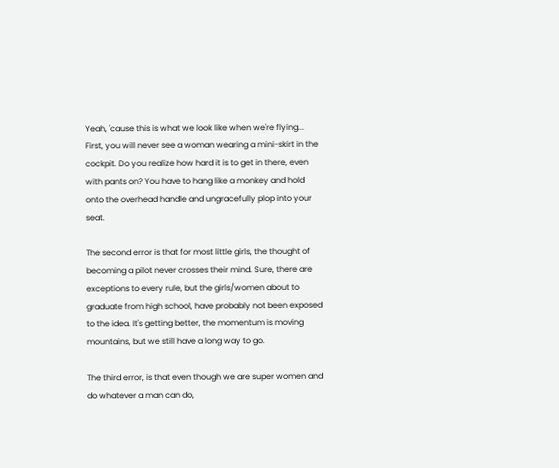Yeah, 'cause this is what we look like when we're flying...
First, you will never see a woman wearing a mini-skirt in the cockpit. Do you realize how hard it is to get in there, even with pants on? You have to hang like a monkey and hold onto the overhead handle and ungracefully plop into your seat.

The second error is that for most little girls, the thought of becoming a pilot never crosses their mind. Sure, there are exceptions to every rule, but the girls/women about to graduate from high school, have probably not been exposed to the idea. It's getting better, the momentum is moving mountains, but we still have a long way to go.

The third error, is that even though we are super women and do whatever a man can do,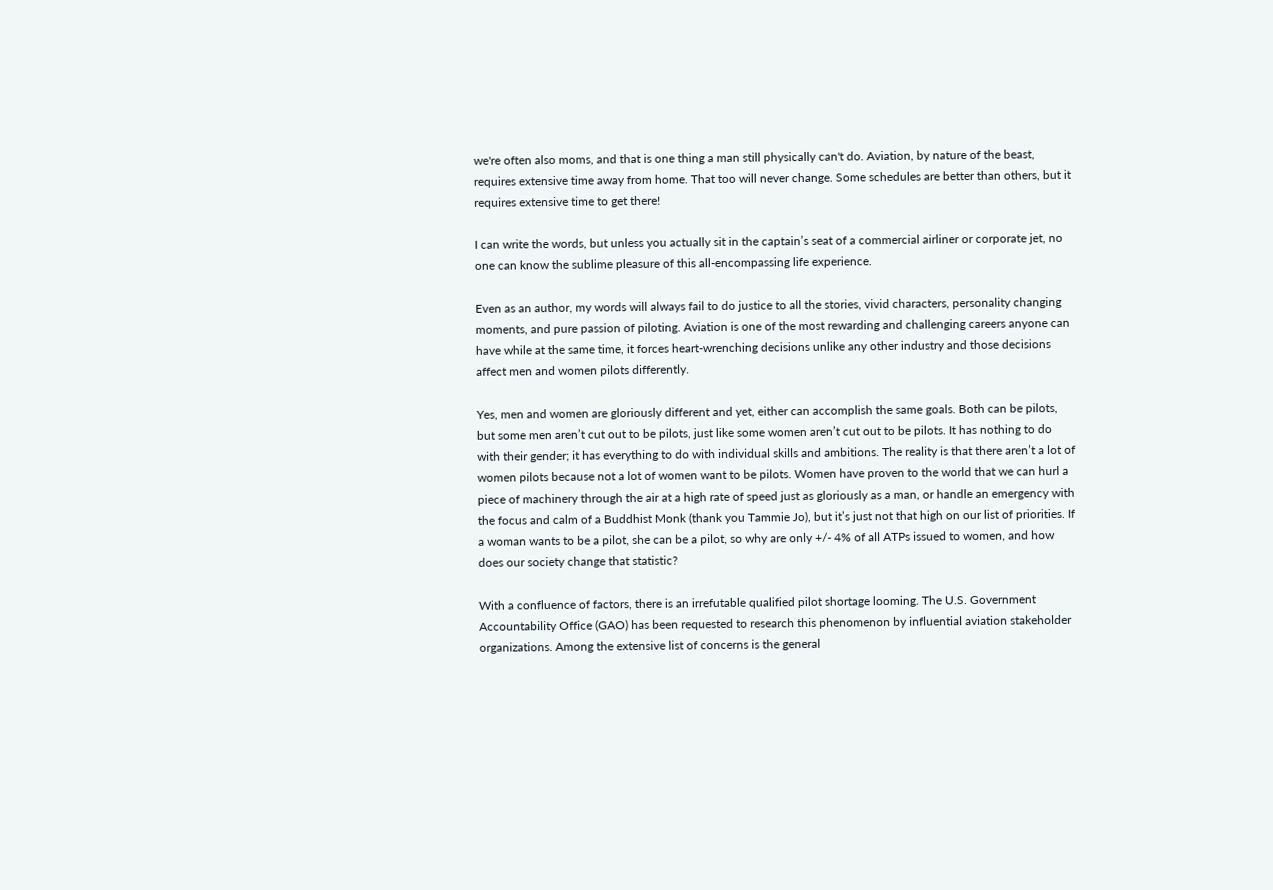we're often also moms, and that is one thing a man still physically can't do. Aviation, by nature of the beast, requires extensive time away from home. That too will never change. Some schedules are better than others, but it requires extensive time to get there!

I can write the words, but unless you actually sit in the captain’s seat of a commercial airliner or corporate jet, no one can know the sublime pleasure of this all-encompassing life experience.

Even as an author, my words will always fail to do justice to all the stories, vivid characters, personality changing moments, and pure passion of piloting. Aviation is one of the most rewarding and challenging careers anyone can have while at the same time, it forces heart-wrenching decisions unlike any other industry and those decisions affect men and women pilots differently.

Yes, men and women are gloriously different and yet, either can accomplish the same goals. Both can be pilots, but some men aren’t cut out to be pilots, just like some women aren’t cut out to be pilots. It has nothing to do with their gender; it has everything to do with individual skills and ambitions. The reality is that there aren’t a lot of women pilots because not a lot of women want to be pilots. Women have proven to the world that we can hurl a piece of machinery through the air at a high rate of speed just as gloriously as a man, or handle an emergency with the focus and calm of a Buddhist Monk (thank you Tammie Jo), but it’s just not that high on our list of priorities. If a woman wants to be a pilot, she can be a pilot, so why are only +/- 4% of all ATPs issued to women, and how does our society change that statistic?

With a confluence of factors, there is an irrefutable qualified pilot shortage looming. The U.S. Government Accountability Office (GAO) has been requested to research this phenomenon by influential aviation stakeholder organizations. Among the extensive list of concerns is the general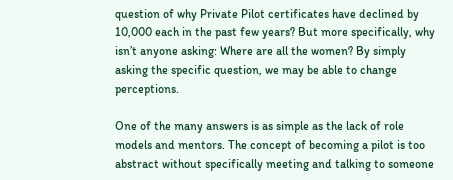question of why Private Pilot certificates have declined by 10,000 each in the past few years? But more specifically, why isn’t anyone asking: Where are all the women? By simply asking the specific question, we may be able to change perceptions.

One of the many answers is as simple as the lack of role models and mentors. The concept of becoming a pilot is too abstract without specifically meeting and talking to someone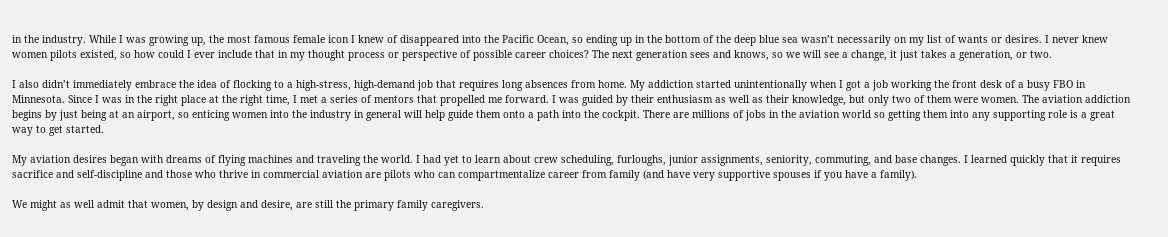in the industry. While I was growing up, the most famous female icon I knew of disappeared into the Pacific Ocean, so ending up in the bottom of the deep blue sea wasn’t necessarily on my list of wants or desires. I never knew women pilots existed, so how could I ever include that in my thought process or perspective of possible career choices? The next generation sees and knows, so we will see a change, it just takes a generation, or two.

I also didn’t immediately embrace the idea of flocking to a high-stress, high-demand job that requires long absences from home. My addiction started unintentionally when I got a job working the front desk of a busy FBO in Minnesota. Since I was in the right place at the right time, I met a series of mentors that propelled me forward. I was guided by their enthusiasm as well as their knowledge, but only two of them were women. The aviation addiction begins by just being at an airport, so enticing women into the industry in general will help guide them onto a path into the cockpit. There are millions of jobs in the aviation world so getting them into any supporting role is a great way to get started.

My aviation desires began with dreams of flying machines and traveling the world. I had yet to learn about crew scheduling, furloughs, junior assignments, seniority, commuting, and base changes. I learned quickly that it requires sacrifice and self-discipline and those who thrive in commercial aviation are pilots who can compartmentalize career from family (and have very supportive spouses if you have a family).

We might as well admit that women, by design and desire, are still the primary family caregivers.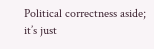Political correctness aside; it’s just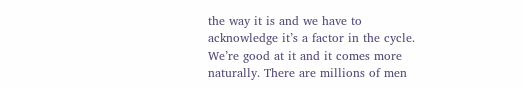the way it is and we have to acknowledge it’s a factor in the cycle. We’re good at it and it comes more naturally. There are millions of men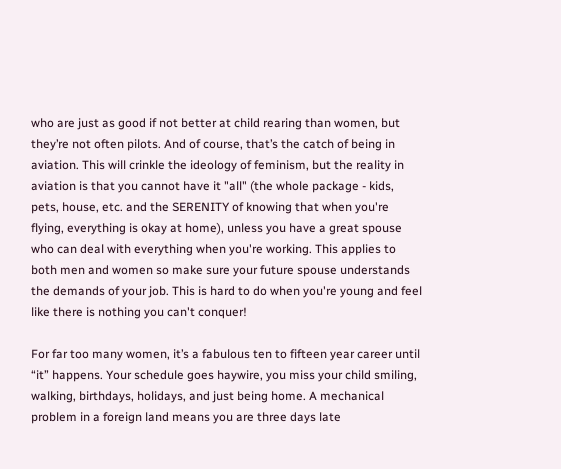who are just as good if not better at child rearing than women, but they’re not often pilots. And of course, that’s the catch of being in aviation. This will crinkle the ideology of feminism, but the reality in aviation is that you cannot have it "all" (the whole package - kids, pets, house, etc. and the SERENITY of knowing that when you're flying, everything is okay at home), unless you have a great spouse who can deal with everything when you're working. This applies to both men and women so make sure your future spouse understands the demands of your job. This is hard to do when you're young and feel like there is nothing you can't conquer!

For far too many women, it’s a fabulous ten to fifteen year career until “it” happens. Your schedule goes haywire, you miss your child smiling, walking, birthdays, holidays, and just being home. A mechanical problem in a foreign land means you are three days late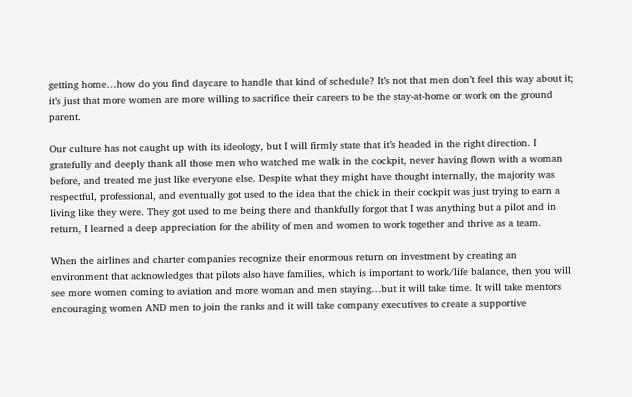getting home…how do you find daycare to handle that kind of schedule? It’s not that men don’t feel this way about it; it’s just that more women are more willing to sacrifice their careers to be the stay-at-home or work on the ground parent.

Our culture has not caught up with its ideology, but I will firmly state that it’s headed in the right direction. I gratefully and deeply thank all those men who watched me walk in the cockpit, never having flown with a woman before, and treated me just like everyone else. Despite what they might have thought internally, the majority was respectful, professional, and eventually got used to the idea that the chick in their cockpit was just trying to earn a living like they were. They got used to me being there and thankfully forgot that I was anything but a pilot and in return, I learned a deep appreciation for the ability of men and women to work together and thrive as a team.

When the airlines and charter companies recognize their enormous return on investment by creating an environment that acknowledges that pilots also have families, which is important to work/life balance, then you will see more women coming to aviation and more woman and men staying…but it will take time. It will take mentors encouraging women AND men to join the ranks and it will take company executives to create a supportive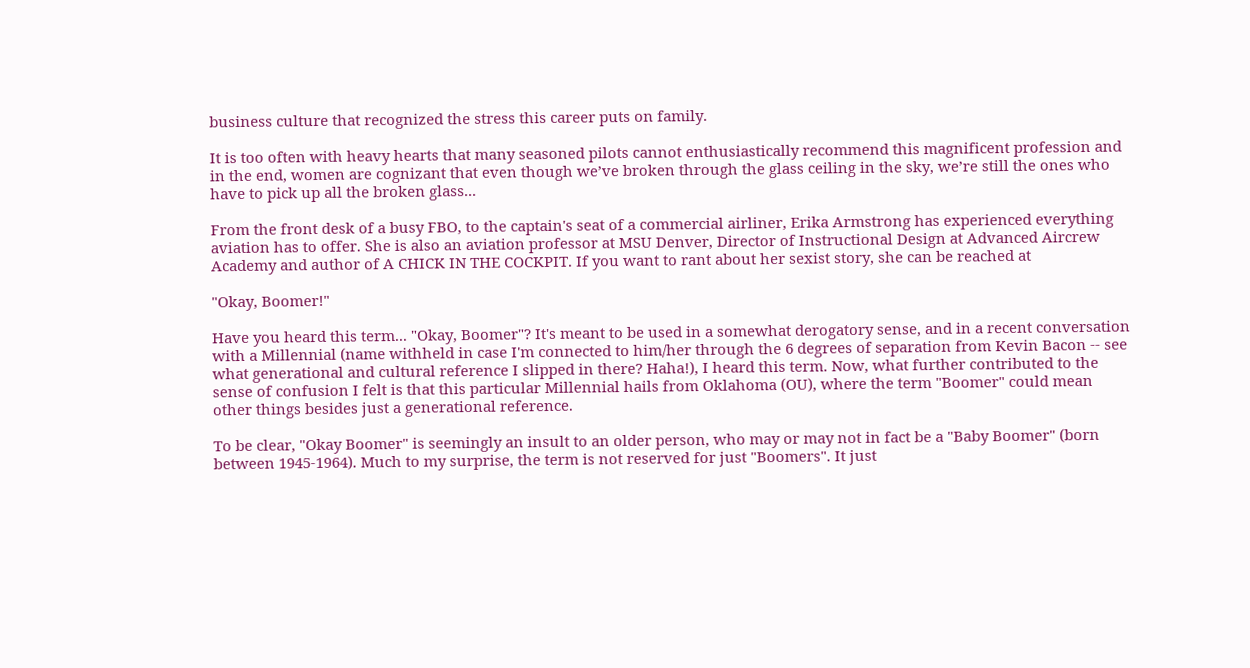business culture that recognized the stress this career puts on family.

It is too often with heavy hearts that many seasoned pilots cannot enthusiastically recommend this magnificent profession and in the end, women are cognizant that even though we’ve broken through the glass ceiling in the sky, we’re still the ones who have to pick up all the broken glass...

From the front desk of a busy FBO, to the captain's seat of a commercial airliner, Erika Armstrong has experienced everything aviation has to offer. She is also an aviation professor at MSU Denver, Director of Instructional Design at Advanced Aircrew Academy and author of A CHICK IN THE COCKPIT. If you want to rant about her sexist story, she can be reached at

"Okay, Boomer!"

Have you heard this term... "Okay, Boomer"? It's meant to be used in a somewhat derogatory sense, and in a recent conversation with a Millennial (name withheld in case I'm connected to him/her through the 6 degrees of separation from Kevin Bacon -- see what generational and cultural reference I slipped in there? Haha!), I heard this term. Now, what further contributed to the sense of confusion I felt is that this particular Millennial hails from Oklahoma (OU), where the term "Boomer" could mean other things besides just a generational reference.

To be clear, "Okay Boomer" is seemingly an insult to an older person, who may or may not in fact be a "Baby Boomer" (born between 1945-1964). Much to my surprise, the term is not reserved for just "Boomers". It just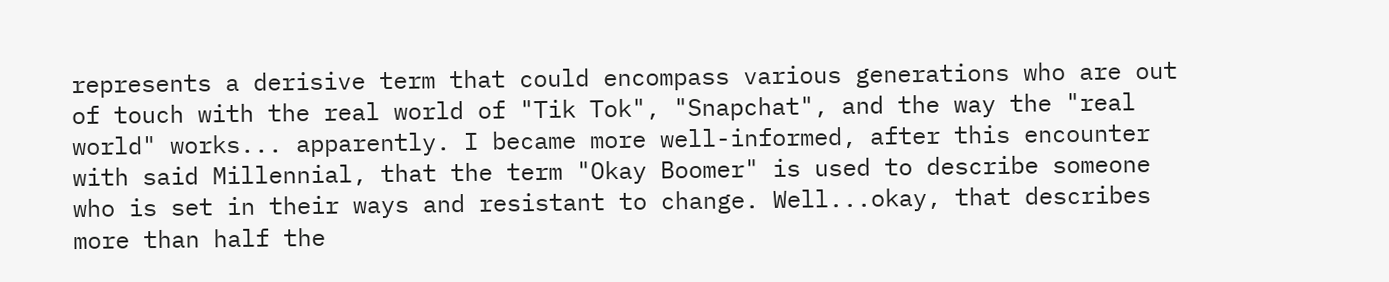represents a derisive term that could encompass various generations who are out of touch with the real world of "Tik Tok", "Snapchat", and the way the "real world" works... apparently. I became more well-informed, after this encounter with said Millennial, that the term "Okay Boomer" is used to describe someone who is set in their ways and resistant to change. Well...okay, that describes more than half the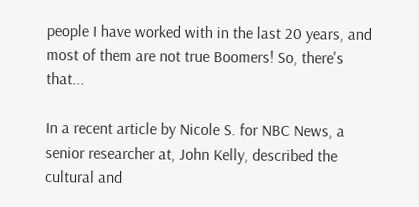people I have worked with in the last 20 years, and most of them are not true Boomers! So, there's that...

In a recent article by Nicole S. for NBC News, a senior researcher at, John Kelly, described the cultural and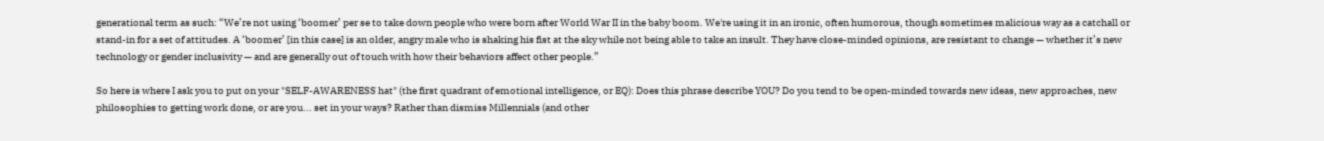generational term as such: “We’re not using ‘boomer’ per se to take down people who were born after World War II in the baby boom. We're using it in an ironic, often humorous, though sometimes malicious way as a catchall or stand-in for a set of attitudes. A ‘boomer’ [in this case] is an older, angry male who is shaking his fist at the sky while not being able to take an insult. They have close-minded opinions, are resistant to change — whether it’s new technology or gender inclusivity — and are generally out of touch with how their behaviors affect other people.”

So here is where I ask you to put on your "SELF-AWARENESS hat" (the first quadrant of emotional intelligence, or EQ): Does this phrase describe YOU? Do you tend to be open-minded towards new ideas, new approaches, new philosophies to getting work done, or are you... set in your ways? Rather than dismiss Millennials (and other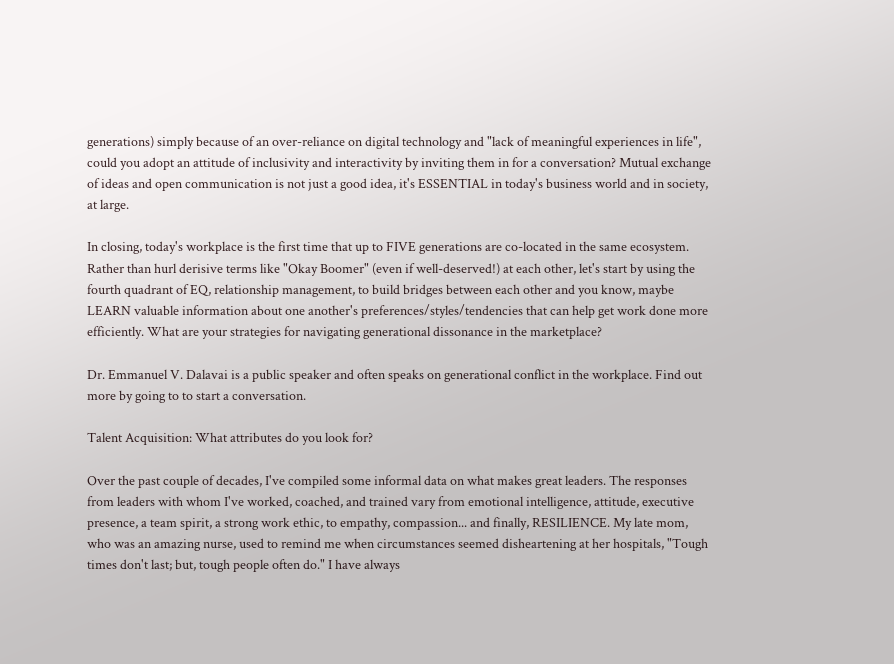generations) simply because of an over-reliance on digital technology and "lack of meaningful experiences in life", could you adopt an attitude of inclusivity and interactivity by inviting them in for a conversation? Mutual exchange of ideas and open communication is not just a good idea, it's ESSENTIAL in today's business world and in society, at large.

In closing, today's workplace is the first time that up to FIVE generations are co-located in the same ecosystem. Rather than hurl derisive terms like "Okay Boomer" (even if well-deserved!) at each other, let's start by using the fourth quadrant of EQ, relationship management, to build bridges between each other and you know, maybe LEARN valuable information about one another's preferences/styles/tendencies that can help get work done more efficiently. What are your strategies for navigating generational dissonance in the marketplace?

Dr. Emmanuel V. Dalavai is a public speaker and often speaks on generational conflict in the workplace. Find out more by going to to start a conversation.

Talent Acquisition: What attributes do you look for?

Over the past couple of decades, I've compiled some informal data on what makes great leaders. The responses from leaders with whom I've worked, coached, and trained vary from emotional intelligence, attitude, executive presence, a team spirit, a strong work ethic, to empathy, compassion... and finally, RESILIENCE. My late mom, who was an amazing nurse, used to remind me when circumstances seemed disheartening at her hospitals, "Tough times don't last; but, tough people often do." I have always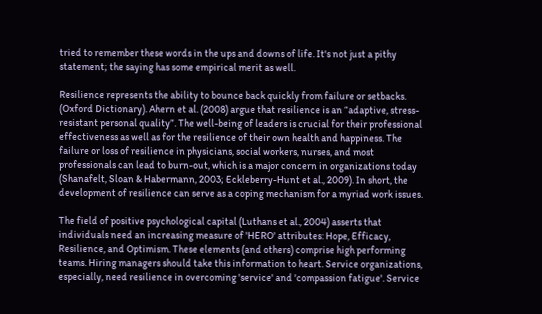tried to remember these words in the ups and downs of life. It's not just a pithy statement; the saying has some empirical merit as well.

Resilience represents the ability to bounce back quickly from failure or setbacks. (Oxford Dictionary). Ahern et al. (2008) argue that resilience is an “adaptive, stress-resistant personal quality”. The well-being of leaders is crucial for their professional effectiveness as well as for the resilience of their own health and happiness. The failure or loss of resilience in physicians, social workers, nurses, and most professionals can lead to burn-out, which is a major concern in organizations today (Shanafelt, Sloan & Habermann, 2003; Eckleberry-Hunt et al., 2009). In short, the development of resilience can serve as a coping mechanism for a myriad work issues.

The field of positive psychological capital (Luthans et al., 2004) asserts that individuals need an increasing measure of 'HERO' attributes: Hope, Efficacy, Resilience, and Optimism. These elements (and others) comprise high performing teams. Hiring managers should take this information to heart. Service organizations, especially, need resilience in overcoming 'service' and 'compassion fatigue'. Service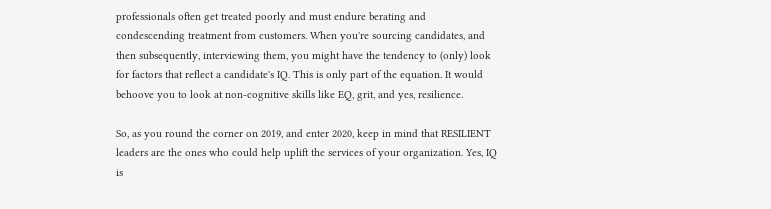professionals often get treated poorly and must endure berating and condescending treatment from customers. When you're sourcing candidates, and then subsequently, interviewing them, you might have the tendency to (only) look for factors that reflect a candidate's IQ. This is only part of the equation. It would behoove you to look at non-cognitive skills like EQ, grit, and yes, resilience.

So, as you round the corner on 2019, and enter 2020, keep in mind that RESILIENT leaders are the ones who could help uplift the services of your organization. Yes, IQ is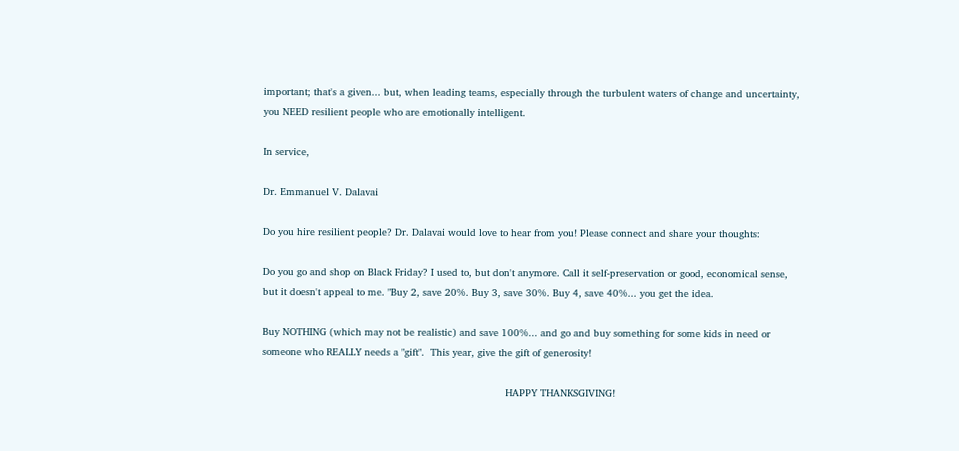important; that's a given... but, when leading teams, especially through the turbulent waters of change and uncertainty, you NEED resilient people who are emotionally intelligent.

In service,

Dr. Emmanuel V. Dalavai

Do you hire resilient people? Dr. Dalavai would love to hear from you! Please connect and share your thoughts:

Do you go and shop on Black Friday? I used to, but don't anymore. Call it self-preservation or good, economical sense, but it doesn't appeal to me. "Buy 2, save 20%. Buy 3, save 30%. Buy 4, save 40%... you get the idea.

Buy NOTHING (which may not be realistic) and save 100%... and go and buy something for some kids in need or someone who REALLY needs a "gift".  This year, give the gift of generosity!

                                                                                 HAPPY THANKSGIVING!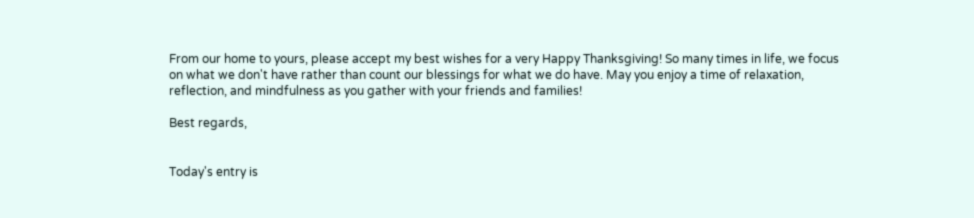From our home to yours, please accept my best wishes for a very Happy Thanksgiving! So many times in life, we focus on what we don't have rather than count our blessings for what we do have. May you enjoy a time of relaxation, reflection, and mindfulness as you gather with your friends and families!

Best regards,


Today's entry is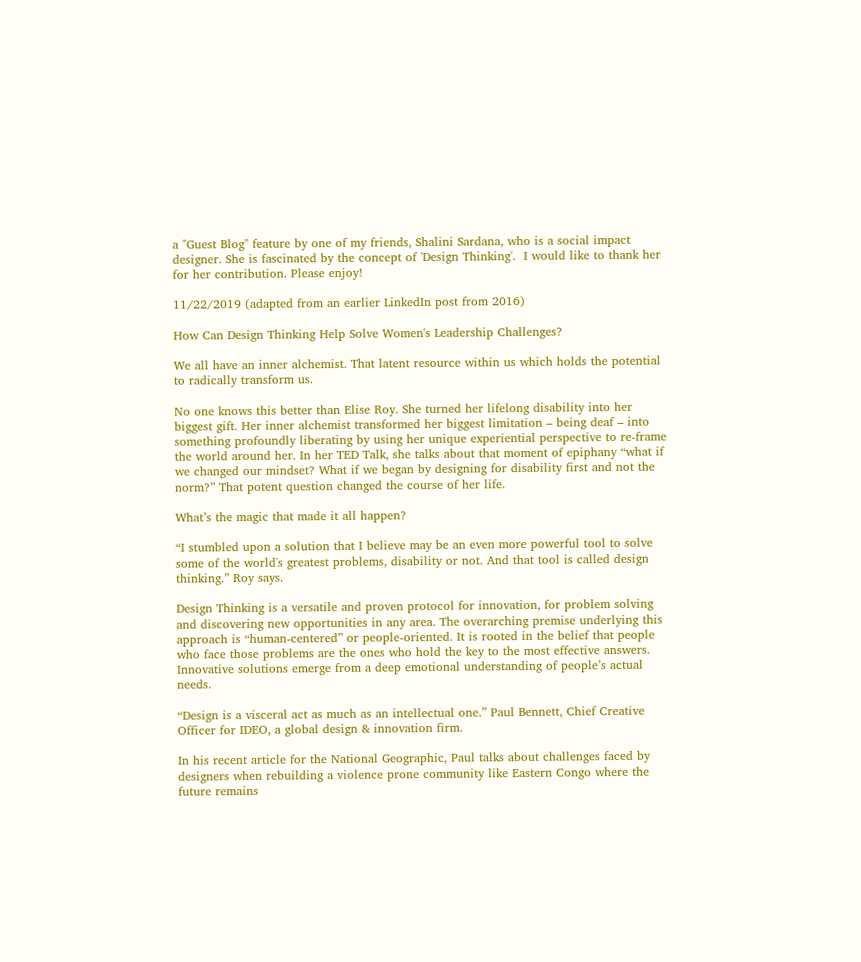a "Guest Blog" feature by one of my friends, Shalini Sardana, who is a social impact designer. She is fascinated by the concept of 'Design Thinking'.  I would like to thank her for her contribution. Please enjoy!

11/22/2019 (adapted from an earlier LinkedIn post from 2016)

How Can Design Thinking Help Solve Women's Leadership Challenges?

We all have an inner alchemist. That latent resource within us which holds the potential to radically transform us.

No one knows this better than Elise Roy. She turned her lifelong disability into her biggest gift. Her inner alchemist transformed her biggest limitation – being deaf – into something profoundly liberating by using her unique experiential perspective to re-frame the world around her. In her TED Talk, she talks about that moment of epiphany “what if we changed our mindset? What if we began by designing for disability first and not the norm?” That potent question changed the course of her life.

What’s the magic that made it all happen?

“I stumbled upon a solution that I believe may be an even more powerful tool to solve some of the world's greatest problems, disability or not. And that tool is called design thinking.” Roy says.

Design Thinking is a versatile and proven protocol for innovation, for problem solving and discovering new opportunities in any area. The overarching premise underlying this approach is “human-centered” or people-oriented. It is rooted in the belief that people who face those problems are the ones who hold the key to the most effective answers. Innovative solutions emerge from a deep emotional understanding of people’s actual needs.

“Design is a visceral act as much as an intellectual one.” Paul Bennett, Chief Creative Officer for IDEO, a global design & innovation firm.

In his recent article for the National Geographic, Paul talks about challenges faced by designers when rebuilding a violence prone community like Eastern Congo where the future remains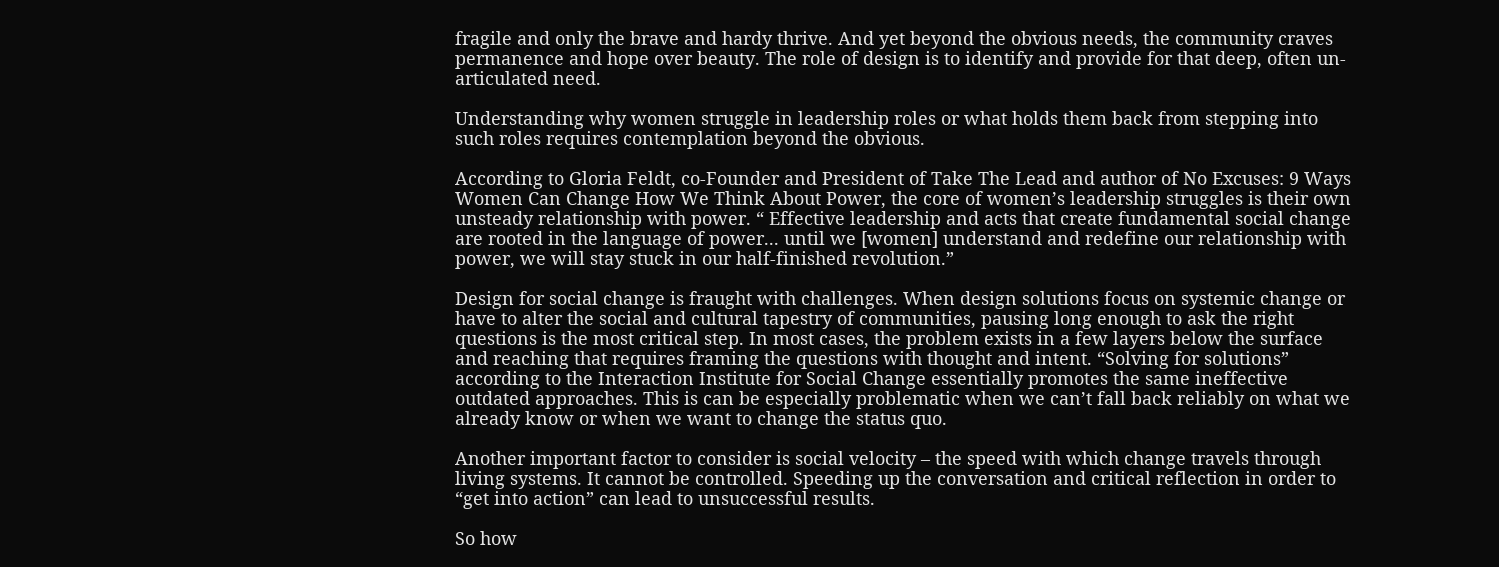fragile and only the brave and hardy thrive. And yet beyond the obvious needs, the community craves permanence and hope over beauty. The role of design is to identify and provide for that deep, often un-articulated need.

Understanding why women struggle in leadership roles or what holds them back from stepping into such roles requires contemplation beyond the obvious.

According to Gloria Feldt, co-Founder and President of Take The Lead and author of No Excuses: 9 Ways Women Can Change How We Think About Power, the core of women’s leadership struggles is their own unsteady relationship with power. “ Effective leadership and acts that create fundamental social change are rooted in the language of power... until we [women] understand and redefine our relationship with power, we will stay stuck in our half-finished revolution.”

Design for social change is fraught with challenges. When design solutions focus on systemic change or have to alter the social and cultural tapestry of communities, pausing long enough to ask the right questions is the most critical step. In most cases, the problem exists in a few layers below the surface and reaching that requires framing the questions with thought and intent. “Solving for solutions” according to the Interaction Institute for Social Change essentially promotes the same ineffective outdated approaches. This is can be especially problematic when we can’t fall back reliably on what we already know or when we want to change the status quo.

Another important factor to consider is social velocity – the speed with which change travels through living systems. It cannot be controlled. Speeding up the conversation and critical reflection in order to “get into action” can lead to unsuccessful results.

So how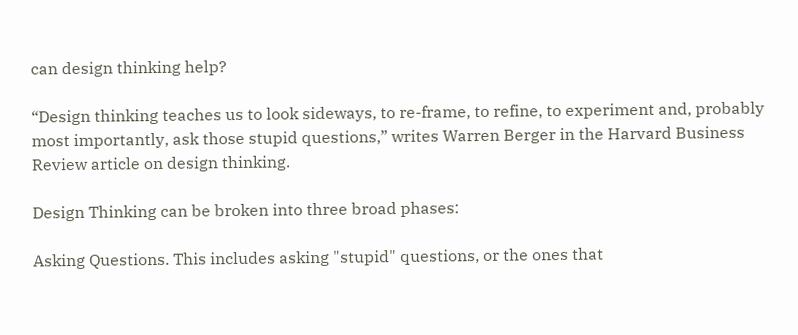can design thinking help?

“Design thinking teaches us to look sideways, to re-frame, to refine, to experiment and, probably most importantly, ask those stupid questions,” writes Warren Berger in the Harvard Business Review article on design thinking.

Design Thinking can be broken into three broad phases:

Asking Questions. This includes asking "stupid" questions, or the ones that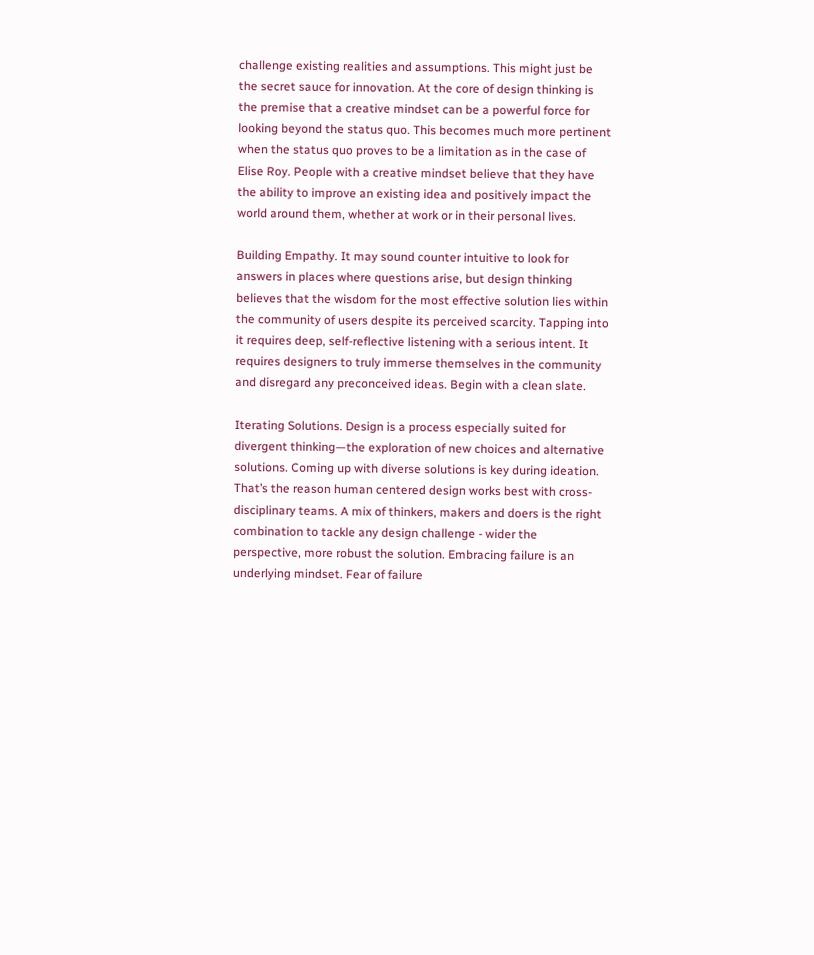challenge existing realities and assumptions. This might just be the secret sauce for innovation. At the core of design thinking is the premise that a creative mindset can be a powerful force for looking beyond the status quo. This becomes much more pertinent when the status quo proves to be a limitation as in the case of Elise Roy. People with a creative mindset believe that they have the ability to improve an existing idea and positively impact the world around them, whether at work or in their personal lives.

Building Empathy. It may sound counter intuitive to look for answers in places where questions arise, but design thinking believes that the wisdom for the most effective solution lies within the community of users despite its perceived scarcity. Tapping into it requires deep, self-reflective listening with a serious intent. It requires designers to truly immerse themselves in the community and disregard any preconceived ideas. Begin with a clean slate.

Iterating Solutions. Design is a process especially suited for divergent thinking—the exploration of new choices and alternative solutions. Coming up with diverse solutions is key during ideation. That’s the reason human centered design works best with cross-disciplinary teams. A mix of thinkers, makers and doers is the right combination to tackle any design challenge - wider the perspective, more robust the solution. Embracing failure is an underlying mindset. Fear of failure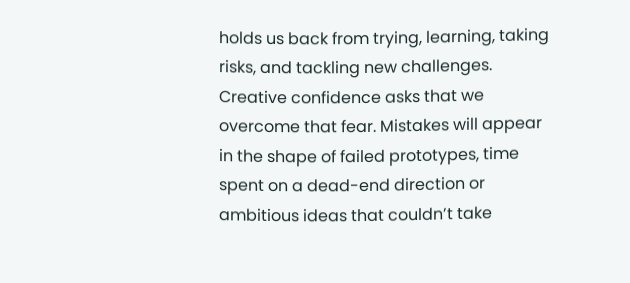holds us back from trying, learning, taking risks, and tackling new challenges. Creative confidence asks that we overcome that fear. Mistakes will appear in the shape of failed prototypes, time spent on a dead-end direction or ambitious ideas that couldn’t take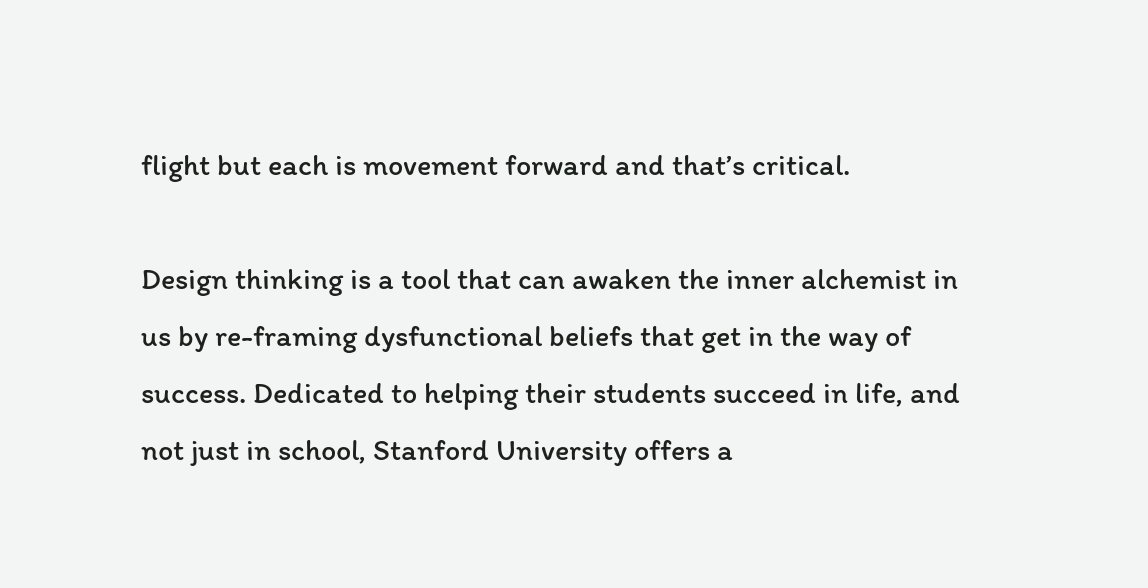flight but each is movement forward and that’s critical.

Design thinking is a tool that can awaken the inner alchemist in us by re-framing dysfunctional beliefs that get in the way of success. Dedicated to helping their students succeed in life, and not just in school, Stanford University offers a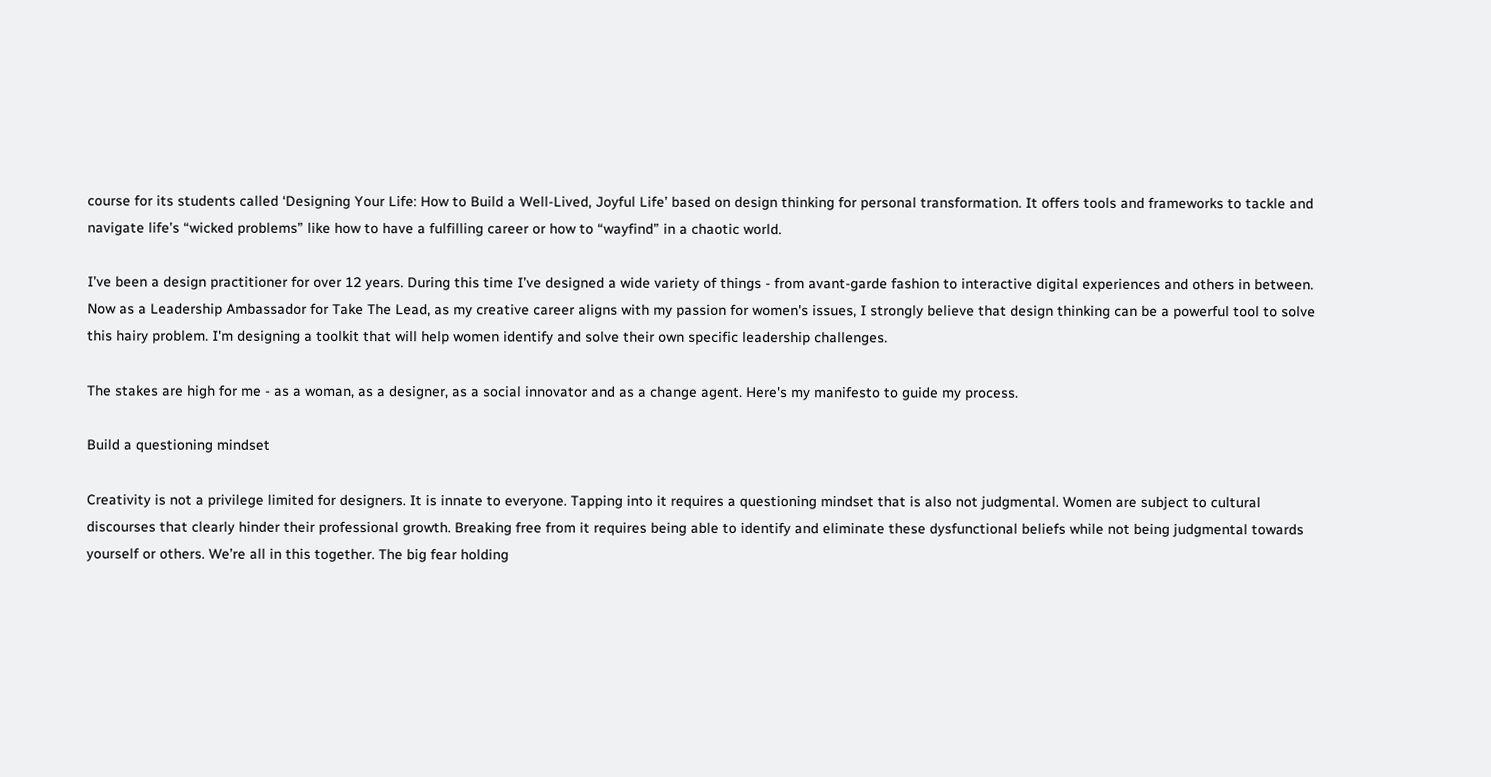course for its students called ‘Designing Your Life: How to Build a Well-Lived, Joyful Life’ based on design thinking for personal transformation. It offers tools and frameworks to tackle and navigate life’s “wicked problems” like how to have a fulfilling career or how to “wayfind” in a chaotic world.

I’ve been a design practitioner for over 12 years. During this time I’ve designed a wide variety of things - from avant-garde fashion to interactive digital experiences and others in between. Now as a Leadership Ambassador for Take The Lead, as my creative career aligns with my passion for women's issues, I strongly believe that design thinking can be a powerful tool to solve this hairy problem. I'm designing a toolkit that will help women identify and solve their own specific leadership challenges.

The stakes are high for me - as a woman, as a designer, as a social innovator and as a change agent. Here's my manifesto to guide my process.

Build a questioning mindset

Creativity is not a privilege limited for designers. It is innate to everyone. Tapping into it requires a questioning mindset that is also not judgmental. Women are subject to cultural discourses that clearly hinder their professional growth. Breaking free from it requires being able to identify and eliminate these dysfunctional beliefs while not being judgmental towards yourself or others. We’re all in this together. The big fear holding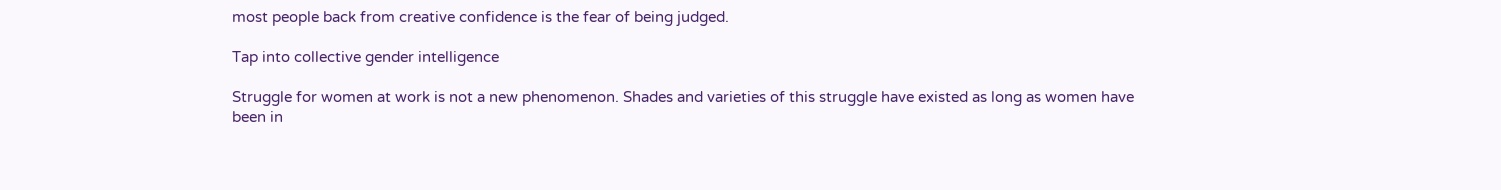most people back from creative confidence is the fear of being judged.

Tap into collective gender intelligence

Struggle for women at work is not a new phenomenon. Shades and varieties of this struggle have existed as long as women have been in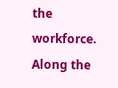the workforce. Along the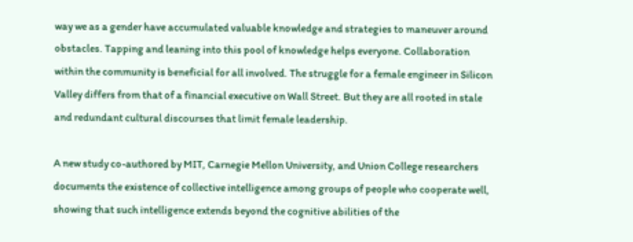way we as a gender have accumulated valuable knowledge and strategies to maneuver around obstacles. Tapping and leaning into this pool of knowledge helps everyone. Collaboration within the community is beneficial for all involved. The struggle for a female engineer in Silicon Valley differs from that of a financial executive on Wall Street. But they are all rooted in stale and redundant cultural discourses that limit female leadership.

A new study co-authored by MIT, Carnegie Mellon University, and Union College researchers documents the existence of collective intelligence among groups of people who cooperate well, showing that such intelligence extends beyond the cognitive abilities of the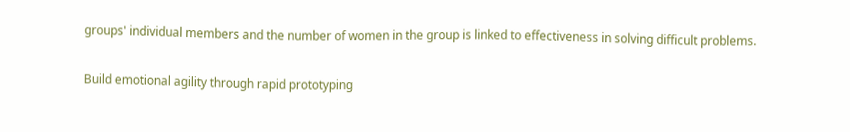groups' individual members and the number of women in the group is linked to effectiveness in solving difficult problems.

Build emotional agility through rapid prototyping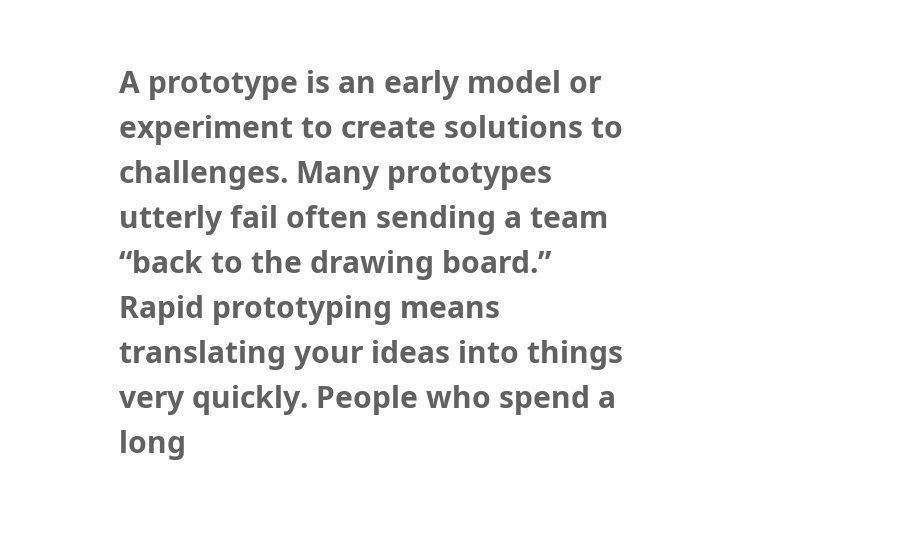A prototype is an early model or experiment to create solutions to challenges. Many prototypes utterly fail often sending a team “back to the drawing board.” Rapid prototyping means translating your ideas into things very quickly. People who spend a long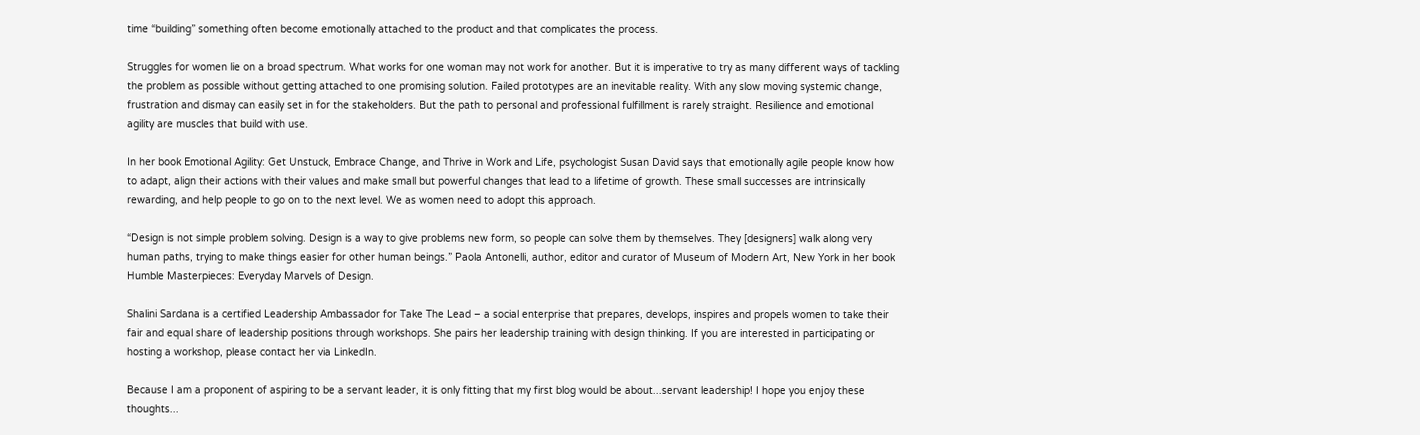time “building” something often become emotionally attached to the product and that complicates the process.

Struggles for women lie on a broad spectrum. What works for one woman may not work for another. But it is imperative to try as many different ways of tackling the problem as possible without getting attached to one promising solution. Failed prototypes are an inevitable reality. With any slow moving systemic change, frustration and dismay can easily set in for the stakeholders. But the path to personal and professional fulfillment is rarely straight. Resilience and emotional agility are muscles that build with use.

In her book Emotional Agility: Get Unstuck, Embrace Change, and Thrive in Work and Life, psychologist Susan David says that emotionally agile people know how to adapt, align their actions with their values and make small but powerful changes that lead to a lifetime of growth. These small successes are intrinsically rewarding, and help people to go on to the next level. We as women need to adopt this approach.

“Design is not simple problem solving. Design is a way to give problems new form, so people can solve them by themselves. They [designers] walk along very human paths, trying to make things easier for other human beings.” Paola Antonelli, author, editor and curator of Museum of Modern Art, New York in her book Humble Masterpieces: Everyday Marvels of Design.

Shalini Sardana is a certified Leadership Ambassador for Take The Lead – a social enterprise that prepares, develops, inspires and propels women to take their fair and equal share of leadership positions through workshops. She pairs her leadership training with design thinking. If you are interested in participating or hosting a workshop, please contact her via LinkedIn.

Because I am a proponent of aspiring to be a servant leader, it is only fitting that my first blog would be about...servant leadership! I hope you enjoy these thoughts...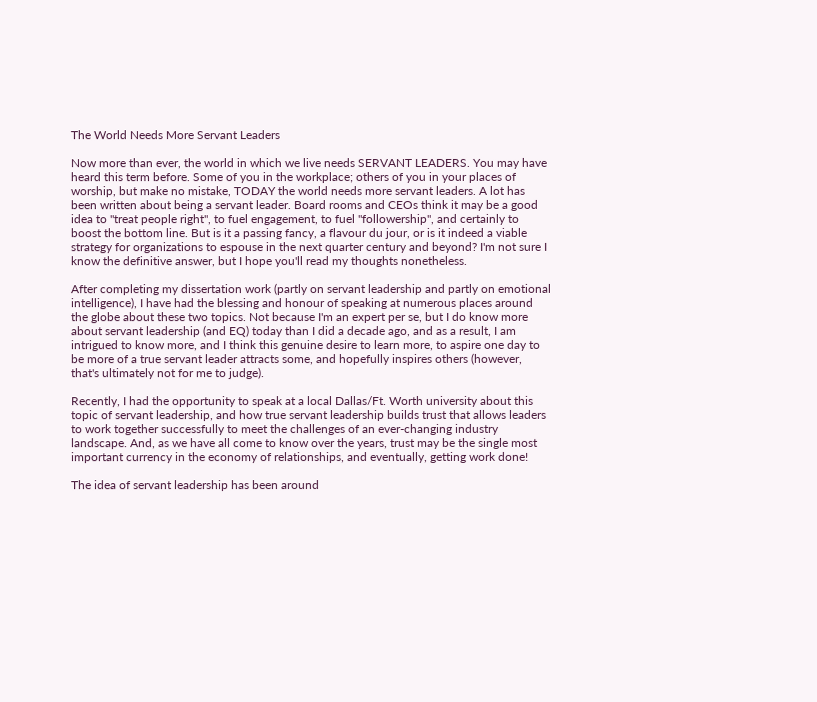The World Needs More Servant Leaders

Now more than ever, the world in which we live needs SERVANT LEADERS. You may have heard this term before. Some of you in the workplace; others of you in your places of worship, but make no mistake, TODAY the world needs more servant leaders. A lot has been written about being a servant leader. Board rooms and CEOs think it may be a good idea to "treat people right", to fuel engagement, to fuel "followership", and certainly to boost the bottom line. But is it a passing fancy, a flavour du jour, or is it indeed a viable strategy for organizations to espouse in the next quarter century and beyond? I'm not sure I know the definitive answer, but I hope you'll read my thoughts nonetheless.

After completing my dissertation work (partly on servant leadership and partly on emotional intelligence), I have had the blessing and honour of speaking at numerous places around the globe about these two topics. Not because I'm an expert per se, but I do know more about servant leadership (and EQ) today than I did a decade ago, and as a result, I am intrigued to know more, and I think this genuine desire to learn more, to aspire one day to be more of a true servant leader attracts some, and hopefully inspires others (however, that's ultimately not for me to judge).

Recently, I had the opportunity to speak at a local Dallas/Ft. Worth university about this topic of servant leadership, and how true servant leadership builds trust that allows leaders to work together successfully to meet the challenges of an ever-changing industry landscape. And, as we have all come to know over the years, trust may be the single most important currency in the economy of relationships, and eventually, getting work done!

The idea of servant leadership has been around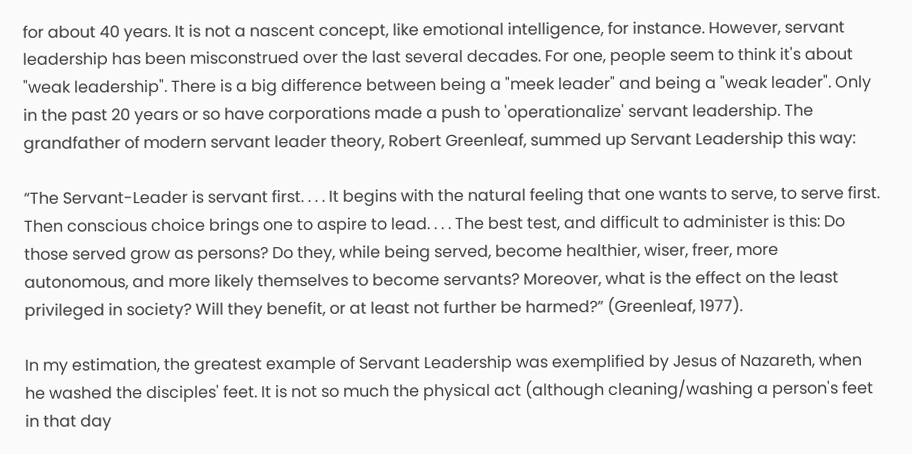for about 40 years. It is not a nascent concept, like emotional intelligence, for instance. However, servant leadership has been misconstrued over the last several decades. For one, people seem to think it's about "weak leadership". There is a big difference between being a "meek leader" and being a "weak leader". Only in the past 20 years or so have corporations made a push to 'operationalize' servant leadership. The grandfather of modern servant leader theory, Robert Greenleaf, summed up Servant Leadership this way:

“The Servant-Leader is servant first. . . . It begins with the natural feeling that one wants to serve, to serve first. Then conscious choice brings one to aspire to lead. . . . The best test, and difficult to administer is this: Do those served grow as persons? Do they, while being served, become healthier, wiser, freer, more autonomous, and more likely themselves to become servants? Moreover, what is the effect on the least privileged in society? Will they benefit, or at least not further be harmed?” (Greenleaf, 1977).

In my estimation, the greatest example of Servant Leadership was exemplified by Jesus of Nazareth, when he washed the disciples' feet. It is not so much the physical act (although cleaning/washing a person's feet in that day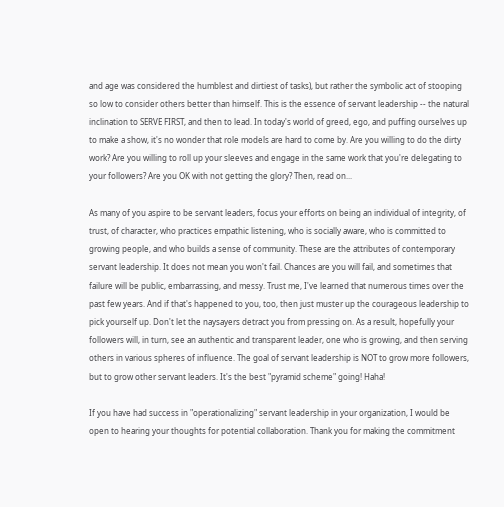and age was considered the humblest and dirtiest of tasks), but rather the symbolic act of stooping so low to consider others better than himself. This is the essence of servant leadership -- the natural inclination to SERVE FIRST, and then to lead. In today's world of greed, ego, and puffing ourselves up to make a show, it's no wonder that role models are hard to come by. Are you willing to do the dirty work? Are you willing to roll up your sleeves and engage in the same work that you're delegating to your followers? Are you OK with not getting the glory? Then, read on...

As many of you aspire to be servant leaders, focus your efforts on being an individual of integrity, of trust, of character, who practices empathic listening, who is socially aware, who is committed to growing people, and who builds a sense of community. These are the attributes of contemporary servant leadership. It does not mean you won't fail. Chances are you will fail, and sometimes that failure will be public, embarrassing, and messy. Trust me, I've learned that numerous times over the past few years. And if that's happened to you, too, then just muster up the courageous leadership to pick yourself up. Don't let the naysayers detract you from pressing on. As a result, hopefully your followers will, in turn, see an authentic and transparent leader, one who is growing, and then serving others in various spheres of influence. The goal of servant leadership is NOT to grow more followers, but to grow other servant leaders. It's the best "pyramid scheme" going! Haha!

If you have had success in "operationalizing" servant leadership in your organization, I would be open to hearing your thoughts for potential collaboration. Thank you for making the commitment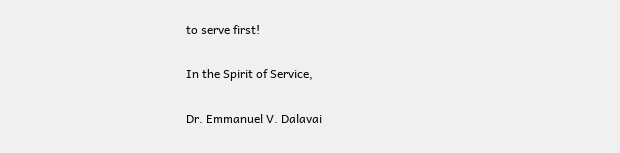to serve first!

In the Spirit of Service,

Dr. Emmanuel V. Dalavai